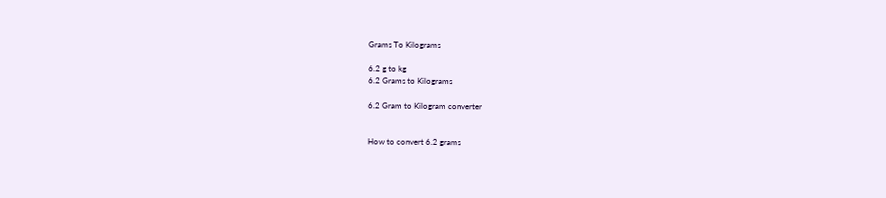Grams To Kilograms

6.2 g to kg
6.2 Grams to Kilograms

6.2 Gram to Kilogram converter


How to convert 6.2 grams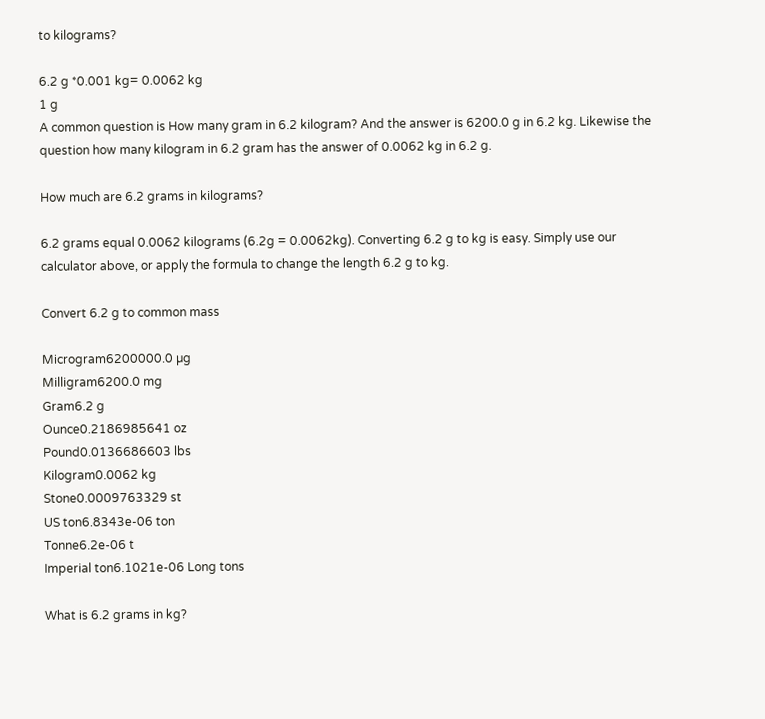to kilograms?

6.2 g *0.001 kg= 0.0062 kg
1 g
A common question is How many gram in 6.2 kilogram? And the answer is 6200.0 g in 6.2 kg. Likewise the question how many kilogram in 6.2 gram has the answer of 0.0062 kg in 6.2 g.

How much are 6.2 grams in kilograms?

6.2 grams equal 0.0062 kilograms (6.2g = 0.0062kg). Converting 6.2 g to kg is easy. Simply use our calculator above, or apply the formula to change the length 6.2 g to kg.

Convert 6.2 g to common mass

Microgram6200000.0 µg
Milligram6200.0 mg
Gram6.2 g
Ounce0.2186985641 oz
Pound0.0136686603 lbs
Kilogram0.0062 kg
Stone0.0009763329 st
US ton6.8343e-06 ton
Tonne6.2e-06 t
Imperial ton6.1021e-06 Long tons

What is 6.2 grams in kg?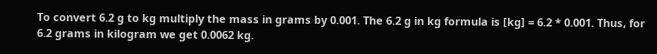To convert 6.2 g to kg multiply the mass in grams by 0.001. The 6.2 g in kg formula is [kg] = 6.2 * 0.001. Thus, for 6.2 grams in kilogram we get 0.0062 kg.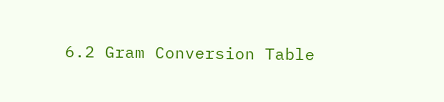6.2 Gram Conversion Table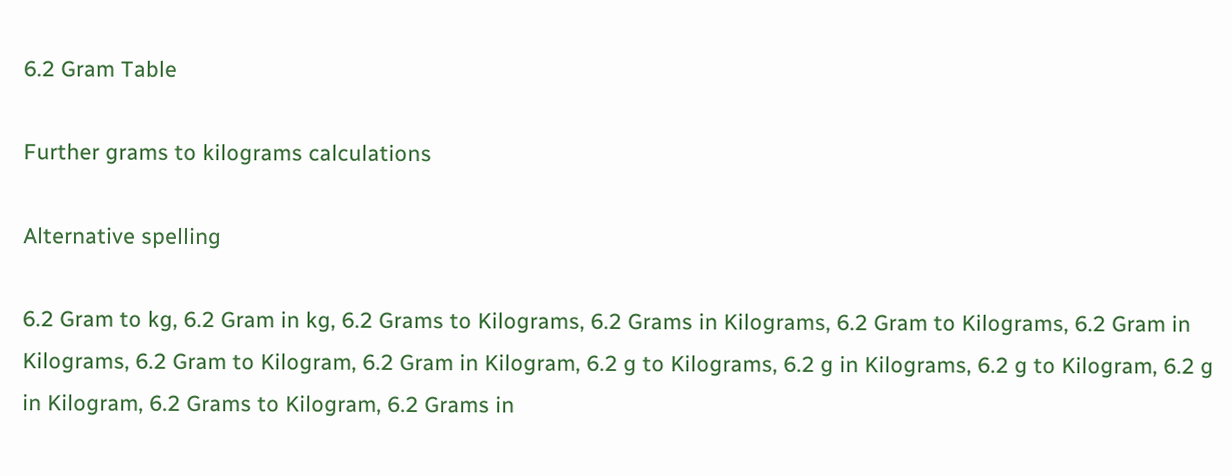6.2 Gram Table

Further grams to kilograms calculations

Alternative spelling

6.2 Gram to kg, 6.2 Gram in kg, 6.2 Grams to Kilograms, 6.2 Grams in Kilograms, 6.2 Gram to Kilograms, 6.2 Gram in Kilograms, 6.2 Gram to Kilogram, 6.2 Gram in Kilogram, 6.2 g to Kilograms, 6.2 g in Kilograms, 6.2 g to Kilogram, 6.2 g in Kilogram, 6.2 Grams to Kilogram, 6.2 Grams in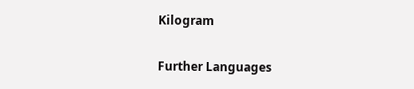Kilogram

Further Languages